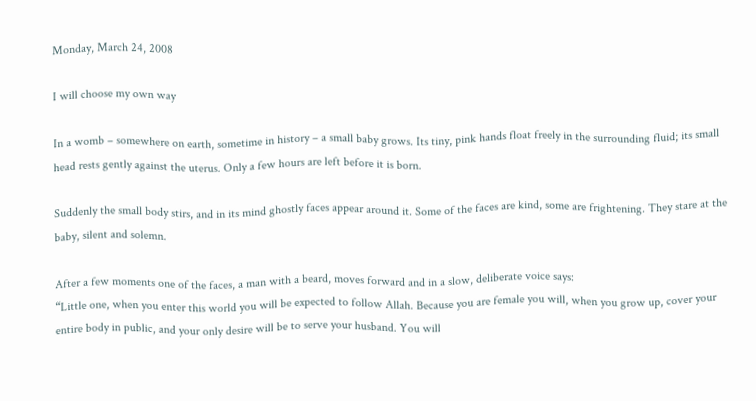Monday, March 24, 2008

I will choose my own way

In a womb – somewhere on earth, sometime in history – a small baby grows. Its tiny, pink hands float freely in the surrounding fluid; its small head rests gently against the uterus. Only a few hours are left before it is born.

Suddenly the small body stirs, and in its mind ghostly faces appear around it. Some of the faces are kind, some are frightening. They stare at the baby, silent and solemn.

After a few moments one of the faces, a man with a beard, moves forward and in a slow, deliberate voice says:
“Little one, when you enter this world you will be expected to follow Allah. Because you are female you will, when you grow up, cover your entire body in public, and your only desire will be to serve your husband. You will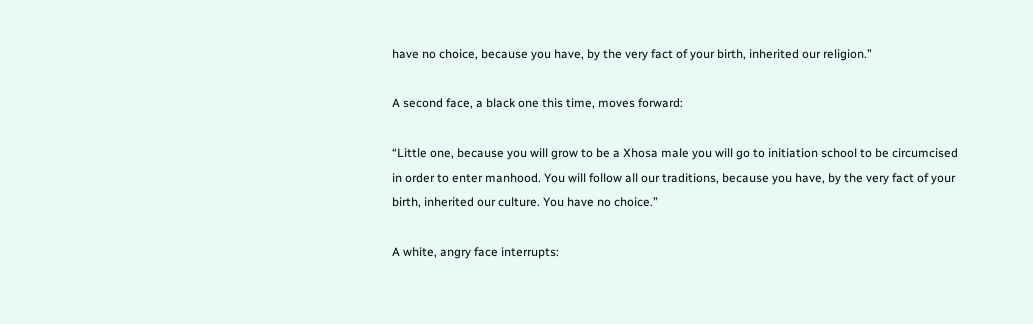have no choice, because you have, by the very fact of your birth, inherited our religion.”

A second face, a black one this time, moves forward:

“Little one, because you will grow to be a Xhosa male you will go to initiation school to be circumcised in order to enter manhood. You will follow all our traditions, because you have, by the very fact of your birth, inherited our culture. You have no choice.”

A white, angry face interrupts: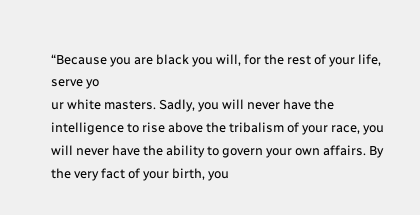“Because you are black you will, for the rest of your life, serve yo
ur white masters. Sadly, you will never have the intelligence to rise above the tribalism of your race, you will never have the ability to govern your own affairs. By the very fact of your birth, you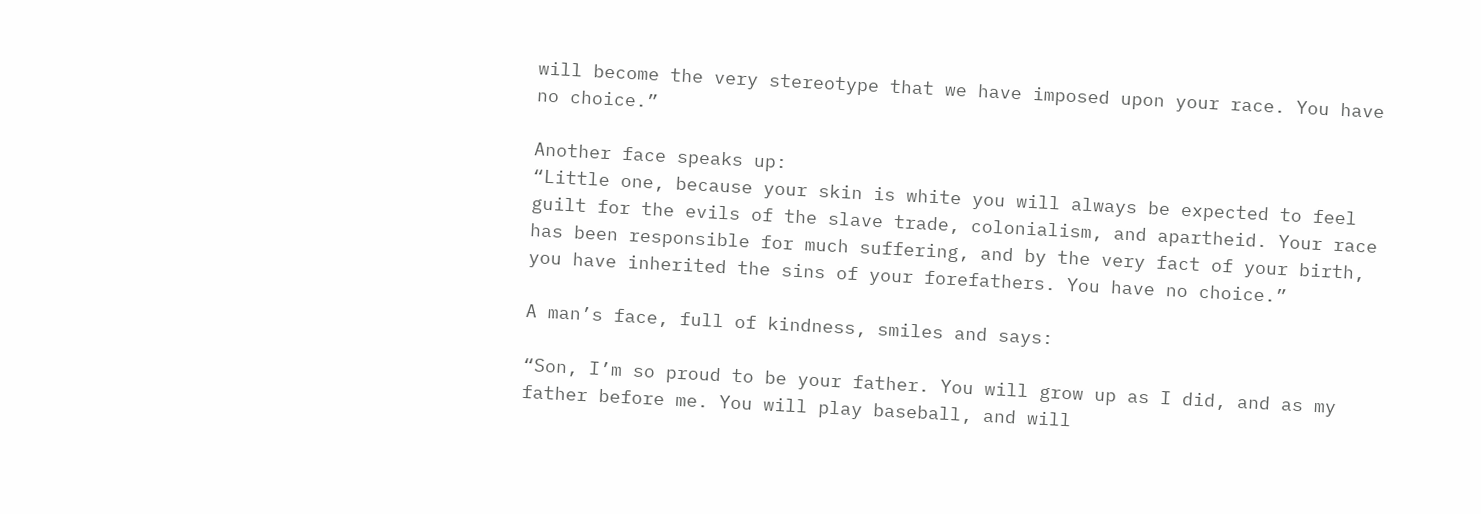will become the very stereotype that we have imposed upon your race. You have no choice.”

Another face speaks up:
“Little one, because your skin is white you will always be expected to feel guilt for the evils of the slave trade, colonialism, and apartheid. Your race has been responsible for much suffering, and by the very fact of your birth, you have inherited the sins of your forefathers. You have no choice.”

A man’s face, full of kindness, smiles and says:

“Son, I’m so proud to be your father. You will grow up as I did, and as my father before me. You will play baseball, and will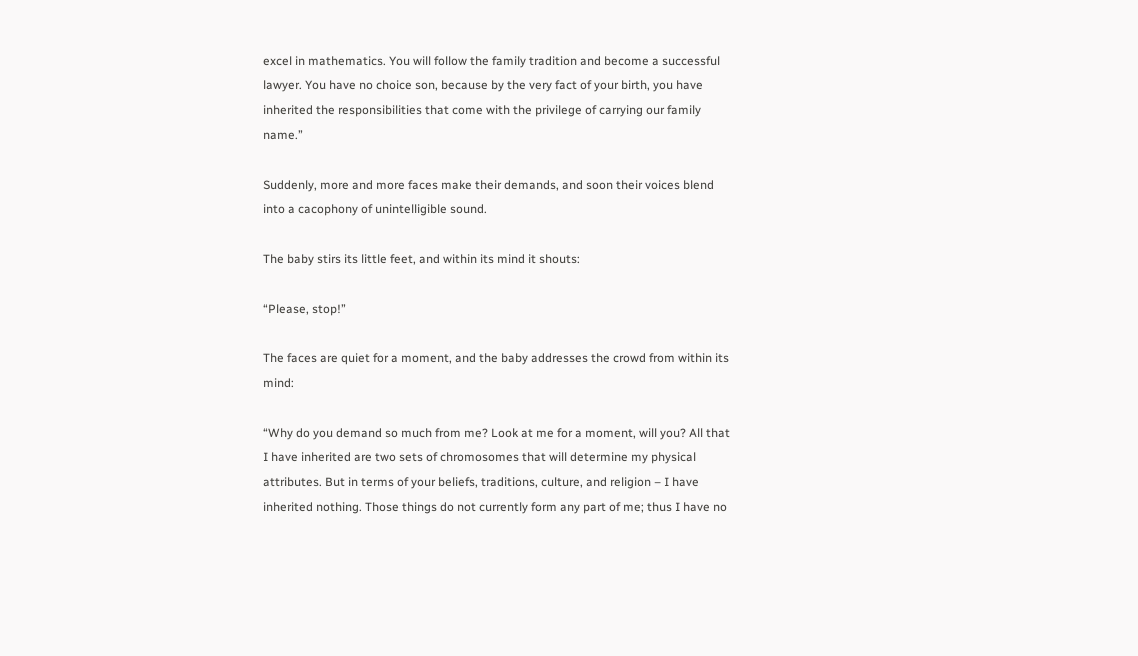excel in mathematics. You will follow the family tradition and become a successful lawyer. You have no choice son, because by the very fact of your birth, you have inherited the responsibilities that come with the privilege of carrying our family name.”

Suddenly, more and more faces make their demands, and soon their voices blend into a cacophony of unintelligible sound.

The baby stirs its little feet, and within its mind it shouts:

“Please, stop!”

The faces are quiet for a moment, and the baby addresses the crowd from within its mind:

“Why do you demand so much from me? Look at me for a moment, will you? All that I have inherited are two sets of chromosomes that will determine my physical attributes. But in terms of your beliefs, traditions, culture, and religion – I have inherited nothing. Those things do not currently form any part of me; thus I have no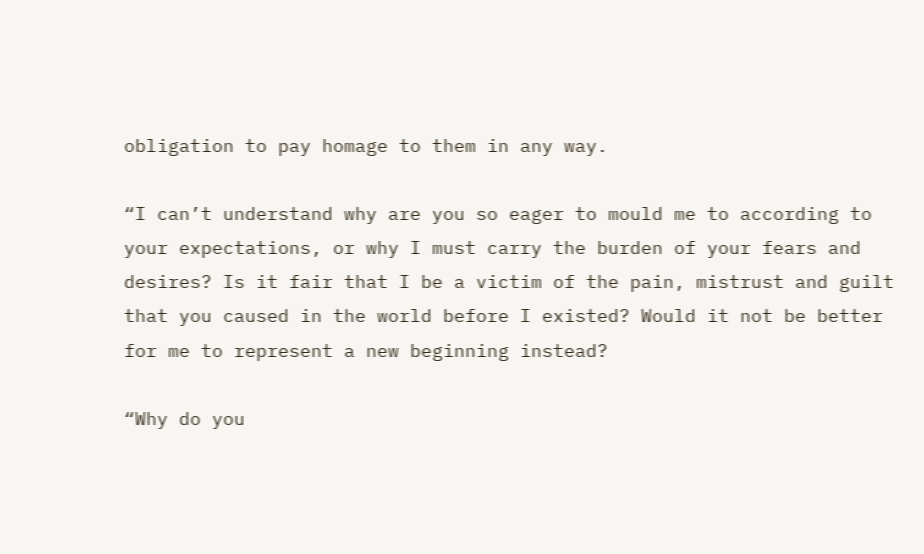obligation to pay homage to them in any way.

“I can’t understand why are you so eager to mould me to according to your expectations, or why I must carry the burden of your fears and desires? Is it fair that I be a victim of the pain, mistrust and guilt that you caused in the world before I existed? Would it not be better for me to represent a new beginning instead?

“Why do you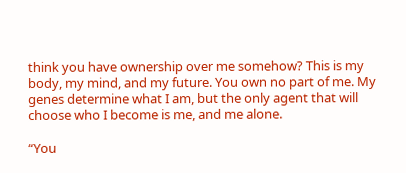think you have ownership over me somehow? This is my body, my mind, and my future. You own no part of me. My genes determine what I am, but the only agent that will choose who I become is me, and me alone.

“You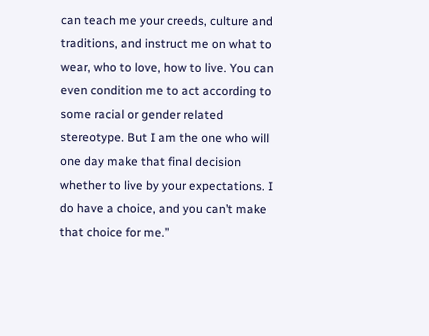can teach me your creeds, culture and traditions, and instruct me on what to wear, who to love, how to live. You can even condition me to act according to some racial or gender related stereotype. But I am the one who will one day make that final decision whether to live by your expectations. I do have a choice, and you can’t make that choice for me.”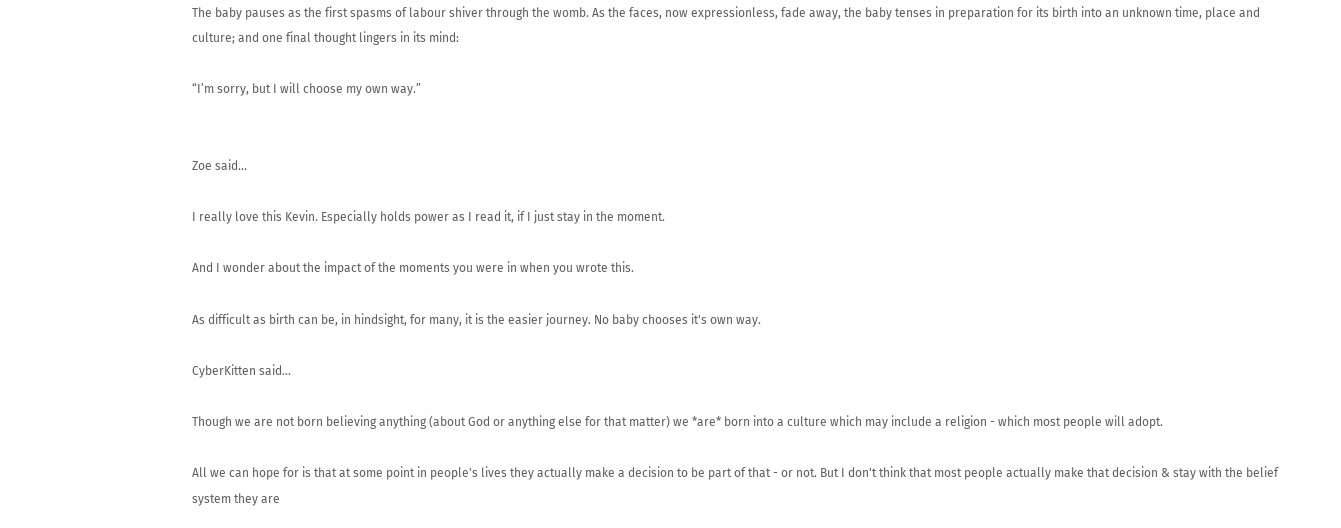The baby pauses as the first spasms of labour shiver through the womb. As the faces, now expressionless, fade away, the baby tenses in preparation for its birth into an unknown time, place and culture; and one final thought lingers in its mind:

“I’m sorry, but I will choose my own way.”


Zoe said...

I really love this Kevin. Especially holds power as I read it, if I just stay in the moment.

And I wonder about the impact of the moments you were in when you wrote this.

As difficult as birth can be, in hindsight, for many, it is the easier journey. No baby chooses it's own way.

CyberKitten said...

Though we are not born believing anything (about God or anything else for that matter) we *are* born into a culture which may include a religion - which most people will adopt.

All we can hope for is that at some point in people's lives they actually make a decision to be part of that - or not. But I don't think that most people actually make that decision & stay with the belief system they are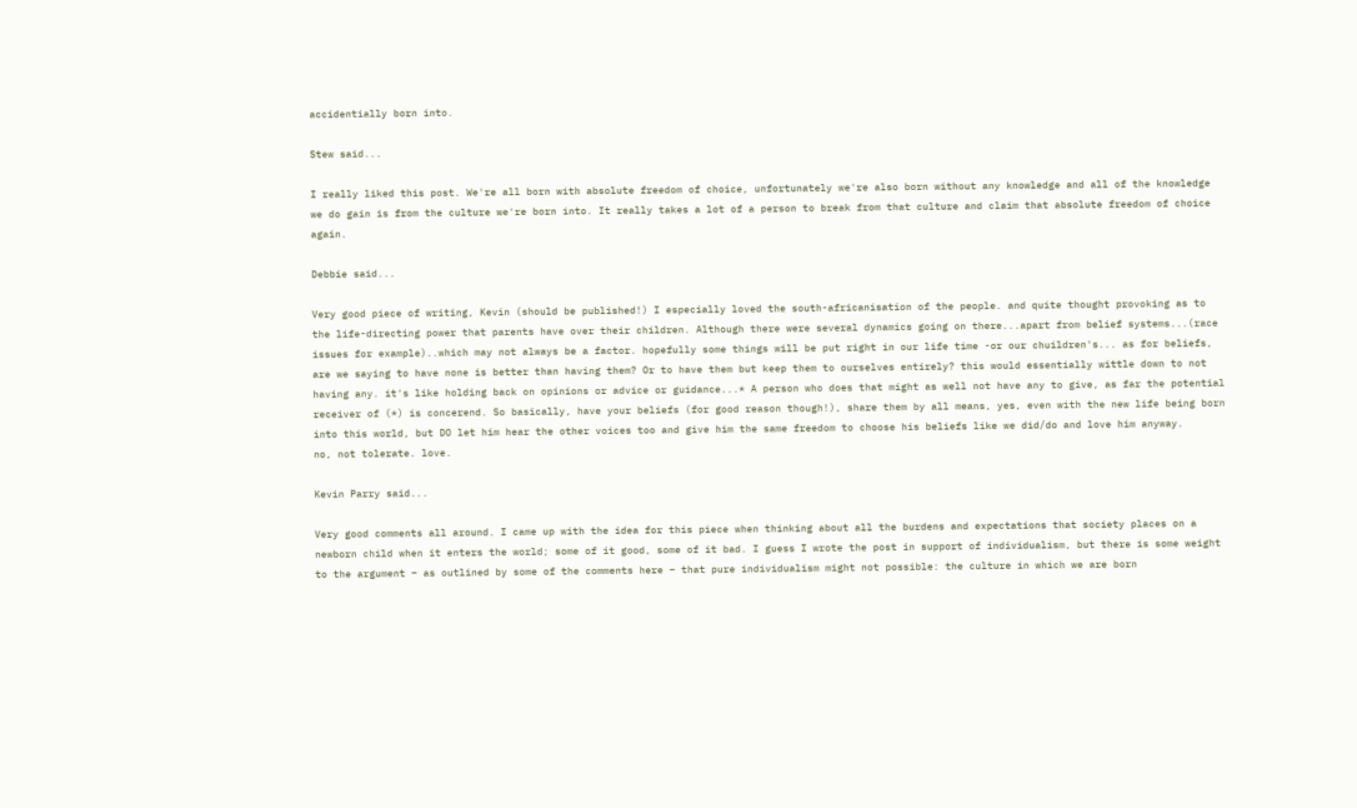accidentially born into.

Stew said...

I really liked this post. We're all born with absolute freedom of choice, unfortunately we're also born without any knowledge and all of the knowledge we do gain is from the culture we're born into. It really takes a lot of a person to break from that culture and claim that absolute freedom of choice again.

Debbie said...

Very good piece of writing, Kevin (should be published!) I especially loved the south-africanisation of the people. and quite thought provoking as to the life-directing power that parents have over their children. Although there were several dynamics going on there...apart from belief systems...(race issues for example)..which may not always be a factor. hopefully some things will be put right in our life time -or our chuildren's... as for beliefs, are we saying to have none is better than having them? Or to have them but keep them to ourselves entirely? this would essentially wittle down to not having any. it's like holding back on opinions or advice or guidance...* A person who does that might as well not have any to give, as far the potential receiver of (*) is concerend. So basically, have your beliefs (for good reason though!), share them by all means, yes, even with the new life being born into this world, but DO let him hear the other voices too and give him the same freedom to choose his beliefs like we did/do and love him anyway.
no, not tolerate. love.

Kevin Parry said...

Very good comments all around. I came up with the idea for this piece when thinking about all the burdens and expectations that society places on a newborn child when it enters the world; some of it good, some of it bad. I guess I wrote the post in support of individualism, but there is some weight to the argument – as outlined by some of the comments here – that pure individualism might not possible: the culture in which we are born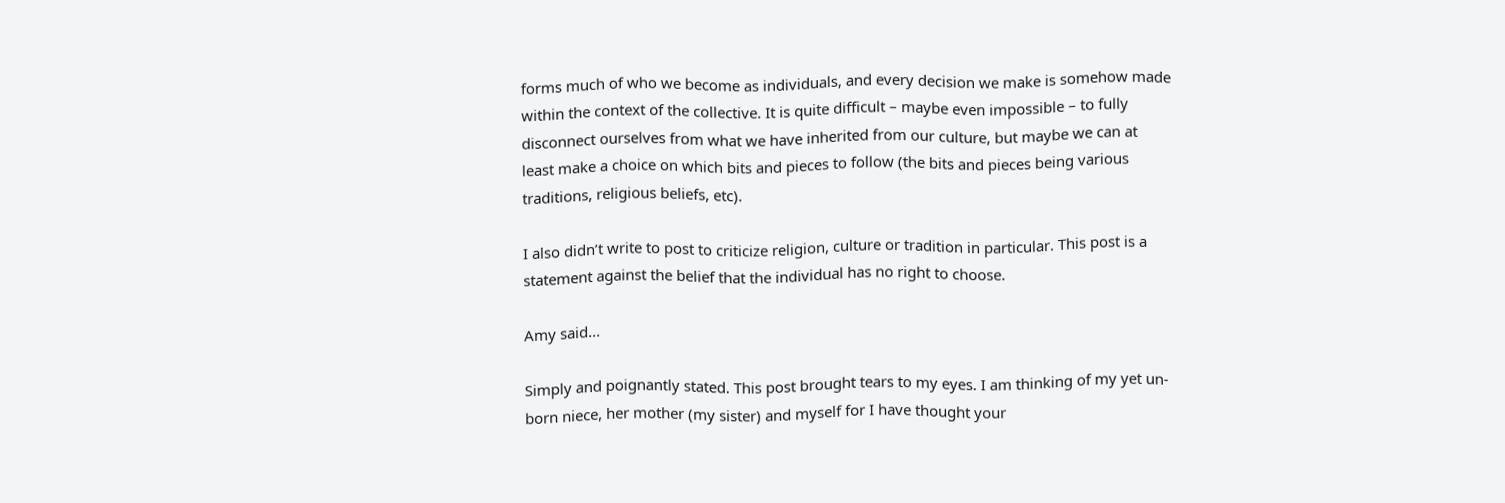forms much of who we become as individuals, and every decision we make is somehow made within the context of the collective. It is quite difficult – maybe even impossible – to fully disconnect ourselves from what we have inherited from our culture, but maybe we can at least make a choice on which bits and pieces to follow (the bits and pieces being various traditions, religious beliefs, etc).

I also didn’t write to post to criticize religion, culture or tradition in particular. This post is a statement against the belief that the individual has no right to choose.

Amy said...

Simply and poignantly stated. This post brought tears to my eyes. I am thinking of my yet un-born niece, her mother (my sister) and myself for I have thought your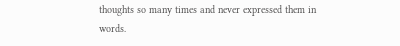thoughts so many times and never expressed them in words.